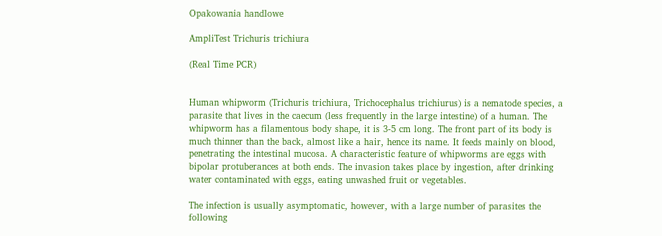Opakowania handlowe

AmpliTest Trichuris trichiura

(Real Time PCR)


Human whipworm (Trichuris trichiura, Trichocephalus trichiurus) is a nematode species, a parasite that lives in the caecum (less frequently in the large intestine) of a human. The whipworm has a filamentous body shape, it is 3-5 cm long. The front part of its body is much thinner than the back, almost like a hair, hence its name. It feeds mainly on blood, penetrating the intestinal mucosa. A characteristic feature of whipworms are eggs with bipolar protuberances at both ends. The invasion takes place by ingestion, after drinking water contaminated with eggs, eating unwashed fruit or vegetables.

The infection is usually asymptomatic, however, with a large number of parasites the following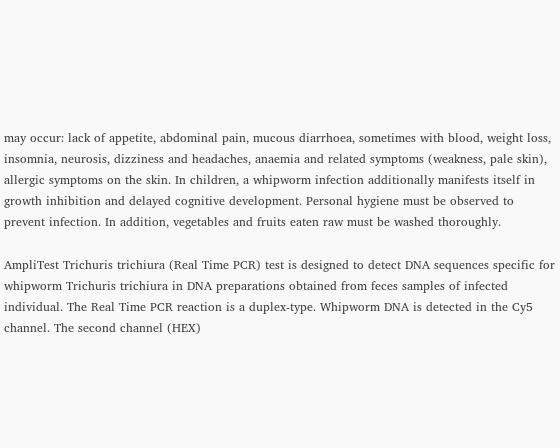may occur: lack of appetite, abdominal pain, mucous diarrhoea, sometimes with blood, weight loss, insomnia, neurosis, dizziness and headaches, anaemia and related symptoms (weakness, pale skin), allergic symptoms on the skin. In children, a whipworm infection additionally manifests itself in growth inhibition and delayed cognitive development. Personal hygiene must be observed to prevent infection. In addition, vegetables and fruits eaten raw must be washed thoroughly.

AmpliTest Trichuris trichiura (Real Time PCR) test is designed to detect DNA sequences specific for whipworm Trichuris trichiura in DNA preparations obtained from feces samples of infected individual. The Real Time PCR reaction is a duplex-type. Whipworm DNA is detected in the Cy5 channel. The second channel (HEX)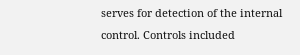serves for detection of the internal control. Controls included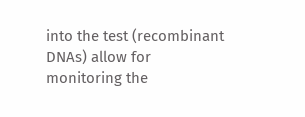into the test (recombinant DNAs) allow for monitoring the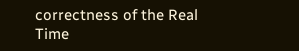correctness of the Real Time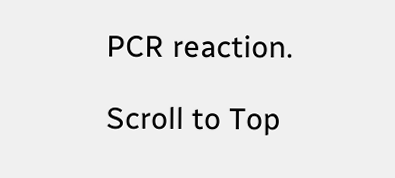PCR reaction.

Scroll to Top